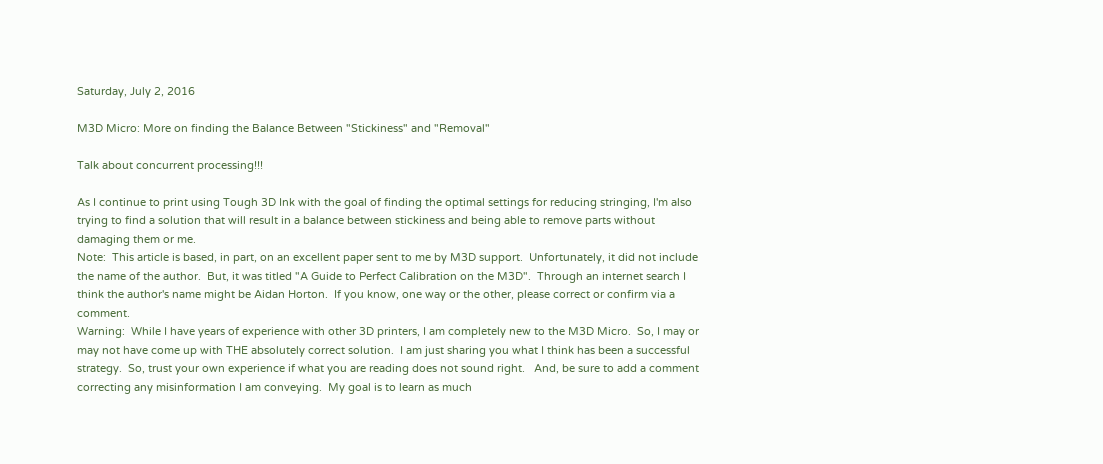Saturday, July 2, 2016

M3D Micro: More on finding the Balance Between "Stickiness" and "Removal"

Talk about concurrent processing!!!

As I continue to print using Tough 3D Ink with the goal of finding the optimal settings for reducing stringing, I'm also trying to find a solution that will result in a balance between stickiness and being able to remove parts without damaging them or me.
Note:  This article is based, in part, on an excellent paper sent to me by M3D support.  Unfortunately, it did not include the name of the author.  But, it was titled "A Guide to Perfect Calibration on the M3D".  Through an internet search I think the author's name might be Aidan Horton.  If you know, one way or the other, please correct or confirm via a comment.
Warning:  While I have years of experience with other 3D printers, I am completely new to the M3D Micro.  So, I may or may not have come up with THE absolutely correct solution.  I am just sharing you what I think has been a successful strategy.  So, trust your own experience if what you are reading does not sound right.   And, be sure to add a comment correcting any misinformation I am conveying.  My goal is to learn as much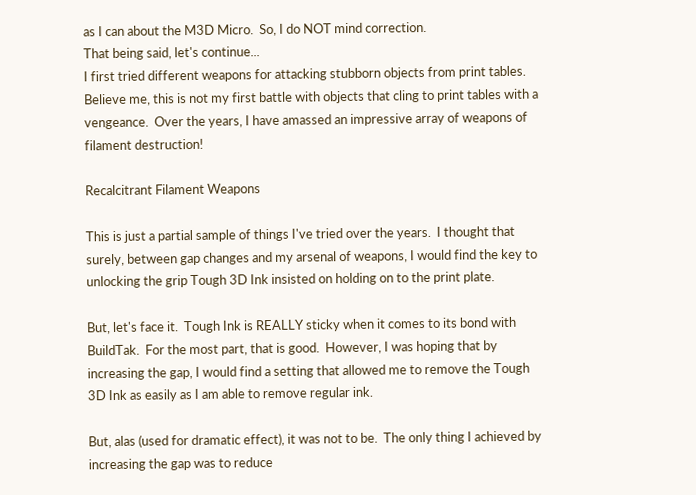as I can about the M3D Micro.  So, I do NOT mind correction.
That being said, let's continue...
I first tried different weapons for attacking stubborn objects from print tables.  Believe me, this is not my first battle with objects that cling to print tables with a vengeance.  Over the years, I have amassed an impressive array of weapons of filament destruction!

Recalcitrant Filament Weapons

This is just a partial sample of things I've tried over the years.  I thought that surely, between gap changes and my arsenal of weapons, I would find the key to unlocking the grip Tough 3D Ink insisted on holding on to the print plate.

But, let's face it.  Tough Ink is REALLY sticky when it comes to its bond with BuildTak.  For the most part, that is good.  However, I was hoping that by increasing the gap, I would find a setting that allowed me to remove the Tough 3D Ink as easily as I am able to remove regular ink.

But, alas (used for dramatic effect), it was not to be.  The only thing I achieved by increasing the gap was to reduce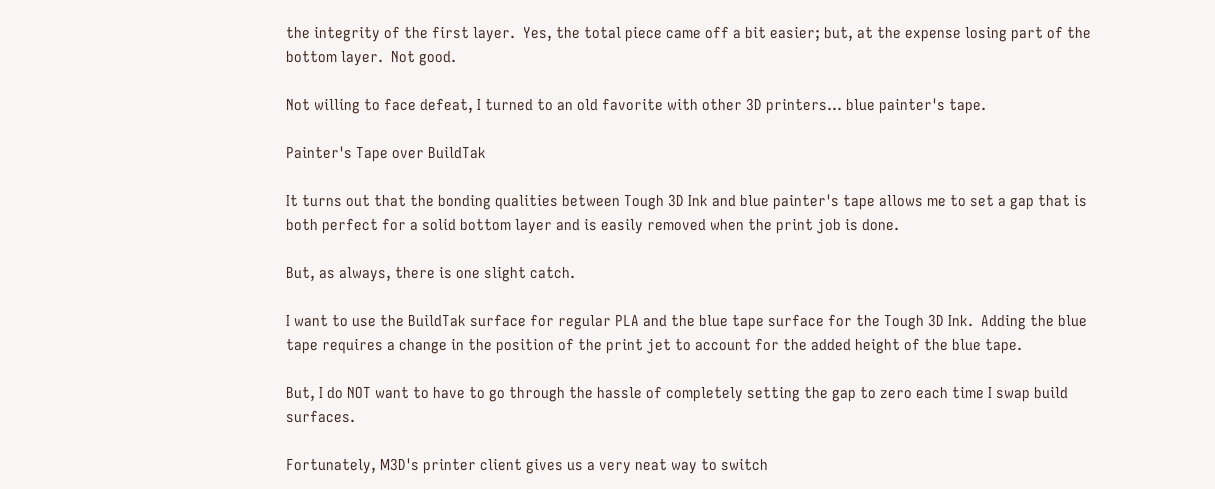the integrity of the first layer.  Yes, the total piece came off a bit easier; but, at the expense losing part of the bottom layer.  Not good.

Not willing to face defeat, I turned to an old favorite with other 3D printers... blue painter's tape.

Painter's Tape over BuildTak

It turns out that the bonding qualities between Tough 3D Ink and blue painter's tape allows me to set a gap that is both perfect for a solid bottom layer and is easily removed when the print job is done.

But, as always, there is one slight catch.

I want to use the BuildTak surface for regular PLA and the blue tape surface for the Tough 3D Ink.  Adding the blue tape requires a change in the position of the print jet to account for the added height of the blue tape.

But, I do NOT want to have to go through the hassle of completely setting the gap to zero each time I swap build surfaces.

Fortunately, M3D's printer client gives us a very neat way to switch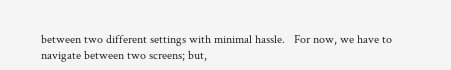between two different settings with minimal hassle.   For now, we have to navigate between two screens; but,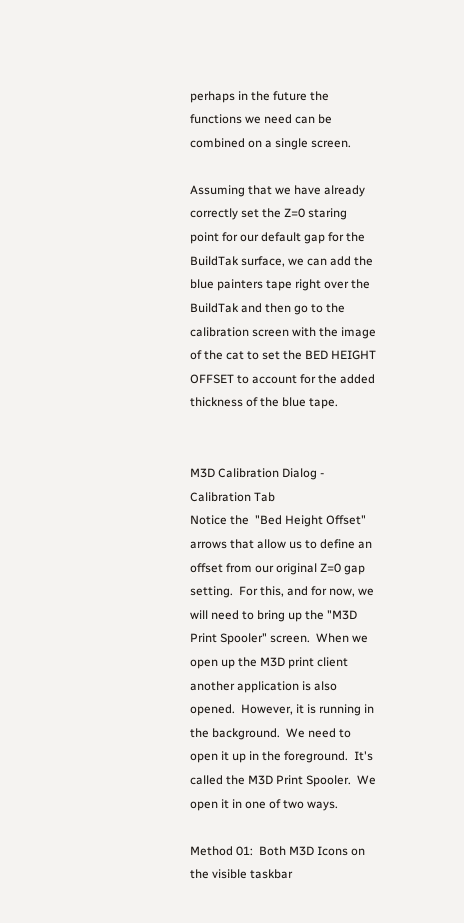perhaps in the future the functions we need can be combined on a single screen.

Assuming that we have already correctly set the Z=0 staring point for our default gap for the BuildTak surface, we can add the blue painters tape right over the BuildTak and then go to the calibration screen with the image of the cat to set the BED HEIGHT OFFSET to account for the added thickness of the blue tape.


M3D Calibration Dialog - Calibration Tab
Notice the  "Bed Height Offset" arrows that allow us to define an offset from our original Z=0 gap setting.  For this, and for now, we will need to bring up the "M3D Print Spooler" screen.  When we open up the M3D print client another application is also opened.  However, it is running in the background.  We need to open it up in the foreground.  It's called the M3D Print Spooler.  We open it in one of two ways.

Method 01:  Both M3D Icons on the visible taskbar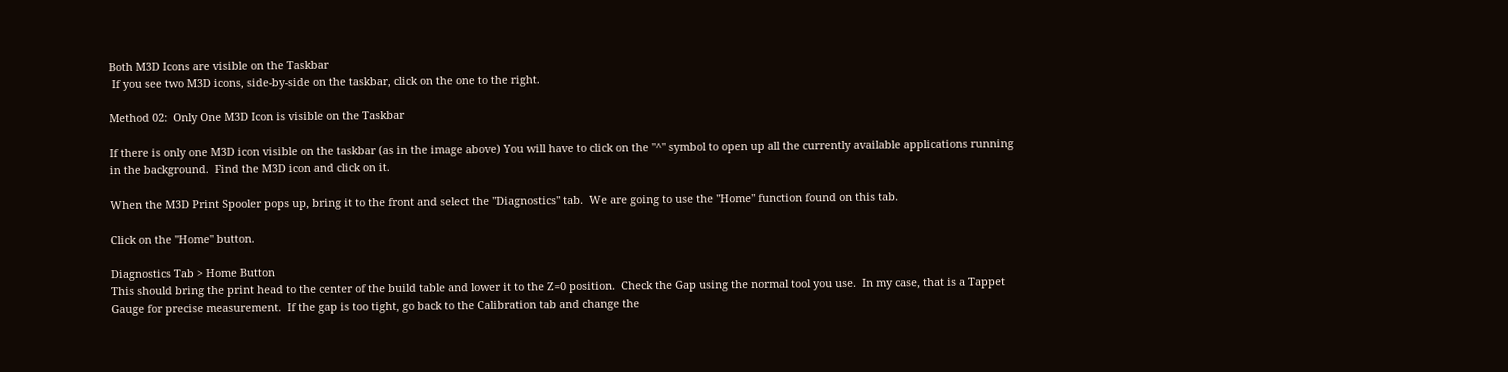Both M3D Icons are visible on the Taskbar
 If you see two M3D icons, side-by-side on the taskbar, click on the one to the right.

Method 02:  Only One M3D Icon is visible on the Taskbar

If there is only one M3D icon visible on the taskbar (as in the image above) You will have to click on the "^" symbol to open up all the currently available applications running in the background.  Find the M3D icon and click on it.

When the M3D Print Spooler pops up, bring it to the front and select the "Diagnostics" tab.  We are going to use the "Home" function found on this tab.

Click on the "Home" button.

Diagnostics Tab > Home Button
This should bring the print head to the center of the build table and lower it to the Z=0 position.  Check the Gap using the normal tool you use.  In my case, that is a Tappet Gauge for precise measurement.  If the gap is too tight, go back to the Calibration tab and change the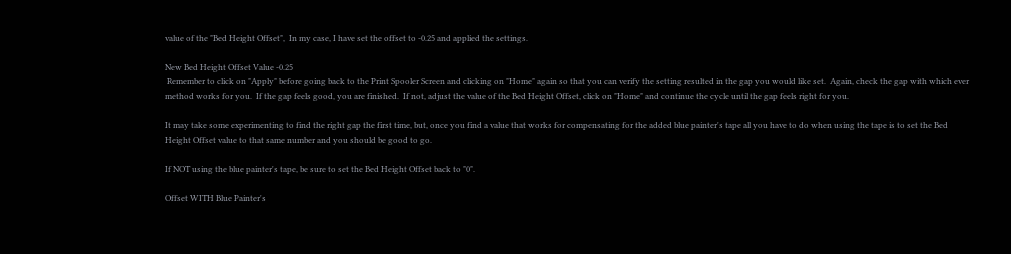value of the "Bed Height Offset",  In my case, I have set the offset to -0.25 and applied the settings.

New Bed Height Offset Value -0.25
 Remember to click on "Apply" before going back to the Print Spooler Screen and clicking on "Home" again so that you can verify the setting resulted in the gap you would like set.  Again, check the gap with which ever method works for you.  If the gap feels good, you are finished.  If not, adjust the value of the Bed Height Offset, click on "Home" and continue the cycle until the gap feels right for you.

It may take some experimenting to find the right gap the first time, but, once you find a value that works for compensating for the added blue painter's tape all you have to do when using the tape is to set the Bed Height Offset value to that same number and you should be good to go.

If NOT using the blue painter's tape, be sure to set the Bed Height Offset back to "0".

Offset WITH Blue Painter's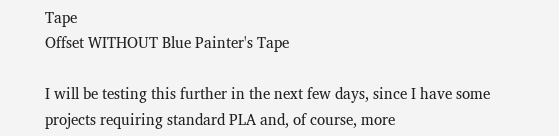Tape
Offset WITHOUT Blue Painter's Tape

I will be testing this further in the next few days, since I have some projects requiring standard PLA and, of course, more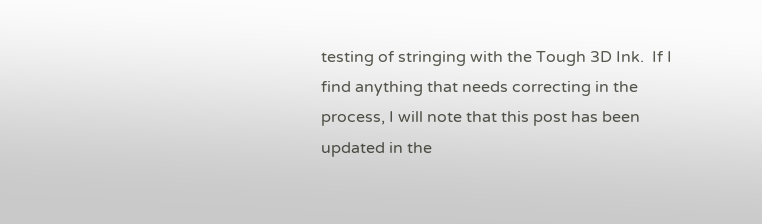testing of stringing with the Tough 3D Ink.  If I find anything that needs correcting in the process, I will note that this post has been updated in the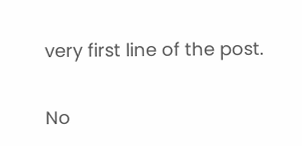very first line of the post.

No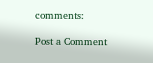comments:

Post a Comment